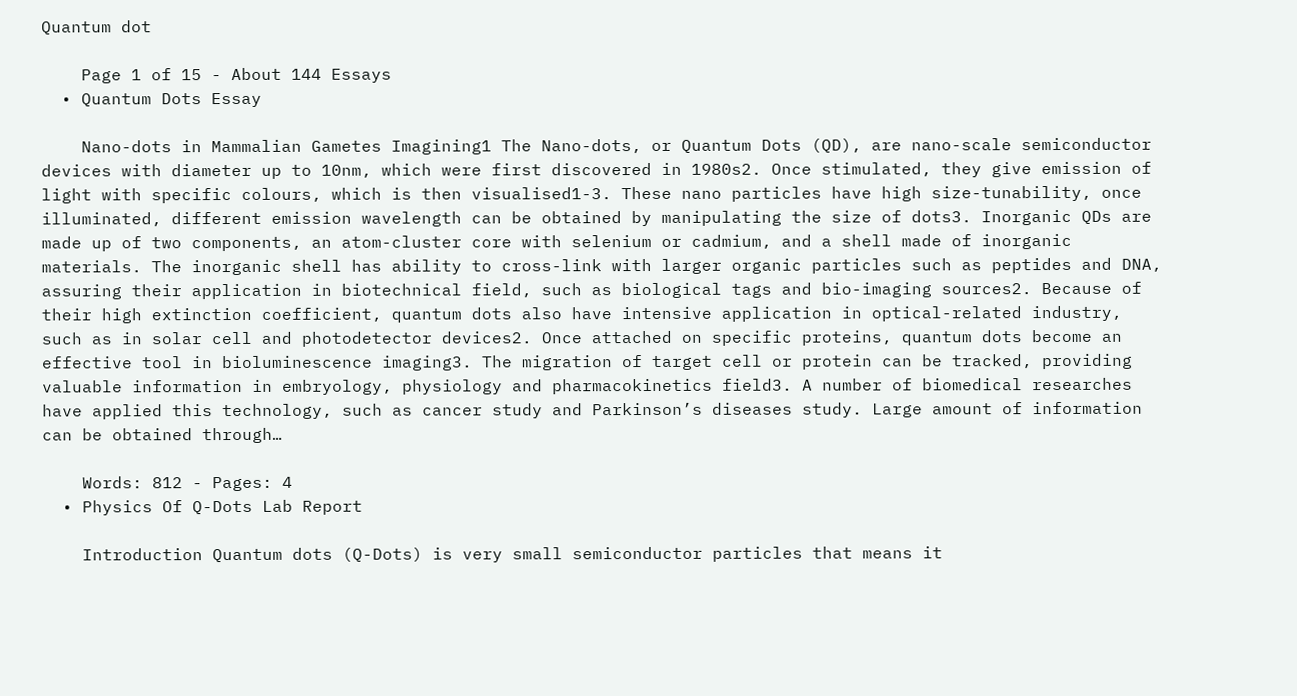Quantum dot

    Page 1 of 15 - About 144 Essays
  • Quantum Dots Essay

    Nano-dots in Mammalian Gametes Imagining1 The Nano-dots, or Quantum Dots (QD), are nano-scale semiconductor devices with diameter up to 10nm, which were first discovered in 1980s2. Once stimulated, they give emission of light with specific colours, which is then visualised1-3. These nano particles have high size-tunability, once illuminated, different emission wavelength can be obtained by manipulating the size of dots3. Inorganic QDs are made up of two components, an atom-cluster core with selenium or cadmium, and a shell made of inorganic materials. The inorganic shell has ability to cross-link with larger organic particles such as peptides and DNA, assuring their application in biotechnical field, such as biological tags and bio-imaging sources2. Because of their high extinction coefficient, quantum dots also have intensive application in optical-related industry, such as in solar cell and photodetector devices2. Once attached on specific proteins, quantum dots become an effective tool in bioluminescence imaging3. The migration of target cell or protein can be tracked, providing valuable information in embryology, physiology and pharmacokinetics field3. A number of biomedical researches have applied this technology, such as cancer study and Parkinson’s diseases study. Large amount of information can be obtained through…

    Words: 812 - Pages: 4
  • Physics Of Q-Dots Lab Report

    Introduction Quantum dots (Q-Dots) is very small semiconductor particles that means it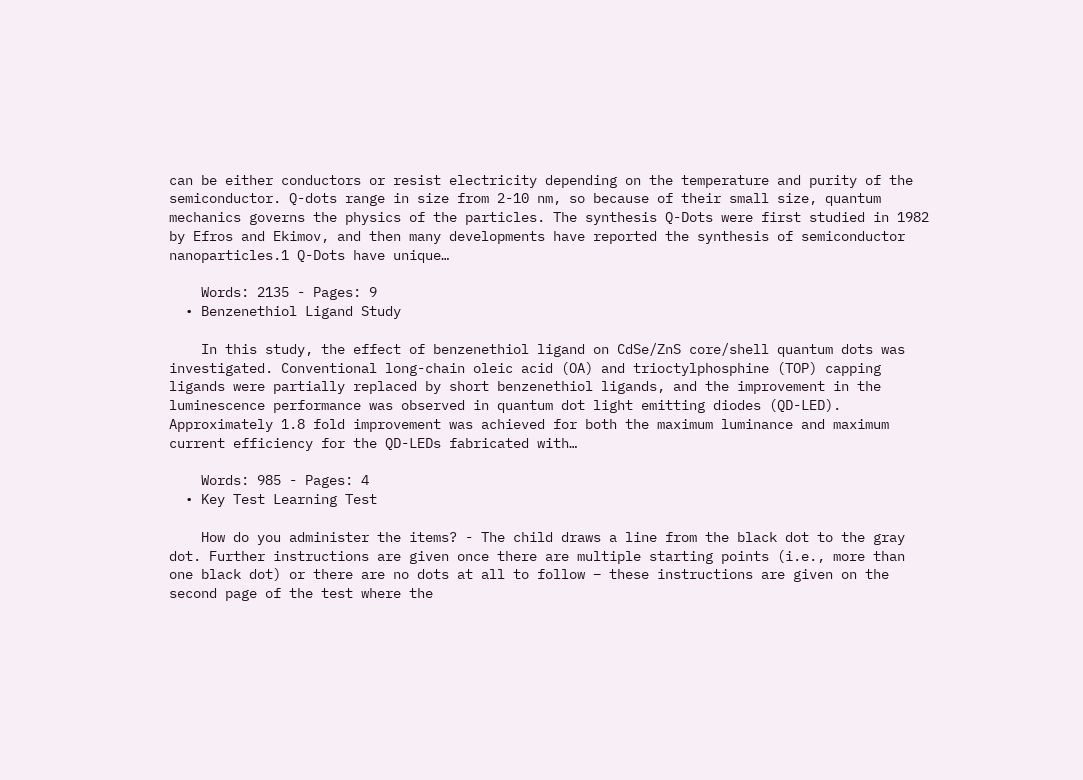can be either conductors or resist electricity depending on the temperature and purity of the semiconductor. Q-dots range in size from 2-10 nm, so because of their small size, quantum mechanics governs the physics of the particles. The synthesis Q-Dots were first studied in 1982 by Efros and Ekimov, and then many developments have reported the synthesis of semiconductor nanoparticles.1 Q-Dots have unique…

    Words: 2135 - Pages: 9
  • Benzenethiol Ligand Study

    In this study, the effect of benzenethiol ligand on CdSe/ZnS core/shell quantum dots was investigated. Conventional long-chain oleic acid (OA) and trioctylphosphine (TOP) capping ligands were partially replaced by short benzenethiol ligands, and the improvement in the luminescence performance was observed in quantum dot light emitting diodes (QD-LED). Approximately 1.8 fold improvement was achieved for both the maximum luminance and maximum current efficiency for the QD-LEDs fabricated with…

    Words: 985 - Pages: 4
  • Key Test Learning Test

    How do you administer the items? - The child draws a line from the black dot to the gray dot. Further instructions are given once there are multiple starting points (i.e., more than one black dot) or there are no dots at all to follow – these instructions are given on the second page of the test where the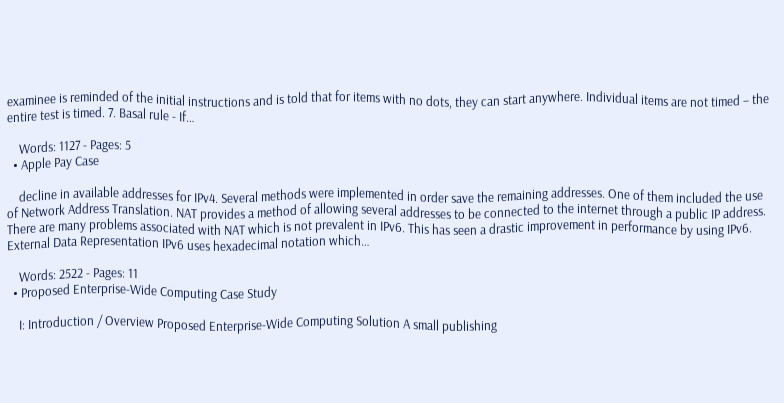examinee is reminded of the initial instructions and is told that for items with no dots, they can start anywhere. Individual items are not timed – the entire test is timed. 7. Basal rule - If…

    Words: 1127 - Pages: 5
  • Apple Pay Case

    decline in available addresses for IPv4. Several methods were implemented in order save the remaining addresses. One of them included the use of Network Address Translation. NAT provides a method of allowing several addresses to be connected to the internet through a public IP address. There are many problems associated with NAT which is not prevalent in IPv6. This has seen a drastic improvement in performance by using IPv6. External Data Representation IPv6 uses hexadecimal notation which…

    Words: 2522 - Pages: 11
  • Proposed Enterprise-Wide Computing Case Study

    I: Introduction / Overview Proposed Enterprise-Wide Computing Solution A small publishing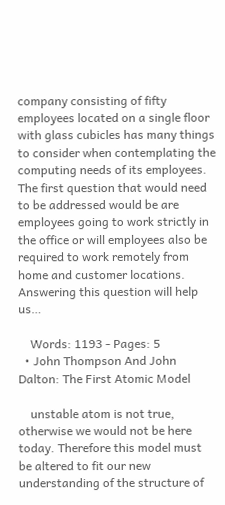company consisting of fifty employees located on a single floor with glass cubicles has many things to consider when contemplating the computing needs of its employees. The first question that would need to be addressed would be are employees going to work strictly in the office or will employees also be required to work remotely from home and customer locations. Answering this question will help us…

    Words: 1193 - Pages: 5
  • John Thompson And John Dalton: The First Atomic Model

    unstable atom is not true, otherwise we would not be here today. Therefore this model must be altered to fit our new understanding of the structure of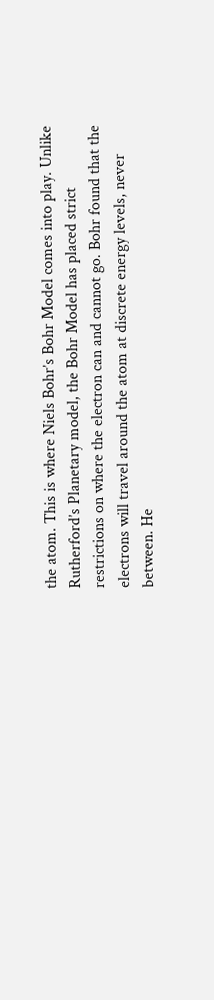the atom. This is where Niels Bohr’s Bohr Model comes into play. Unlike Rutherford’s Planetary model, the Bohr Model has placed strict restrictions on where the electron can and cannot go. Bohr found that the electrons will travel around the atom at discrete energy levels, never between. He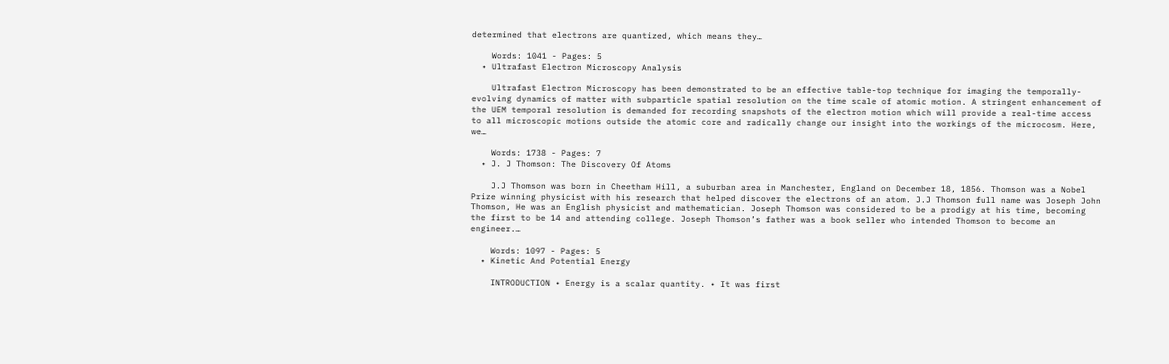determined that electrons are quantized, which means they…

    Words: 1041 - Pages: 5
  • Ultrafast Electron Microscopy Analysis

    Ultrafast Electron Microscopy has been demonstrated to be an effective table-top technique for imaging the temporally-evolving dynamics of matter with subparticle spatial resolution on the time scale of atomic motion. A stringent enhancement of the UEM temporal resolution is demanded for recording snapshots of the electron motion which will provide a real-time access to all microscopic motions outside the atomic core and radically change our insight into the workings of the microcosm. Here, we…

    Words: 1738 - Pages: 7
  • J. J Thomson: The Discovery Of Atoms

    J.J Thomson was born in Cheetham Hill, a suburban area in Manchester, England on December 18, 1856. Thomson was a Nobel Prize winning physicist with his research that helped discover the electrons of an atom. J.J Thomson full name was Joseph John Thomson, He was an English physicist and mathematician. Joseph Thomson was considered to be a prodigy at his time, becoming the first to be 14 and attending college. Joseph Thomson’s father was a book seller who intended Thomson to become an engineer.…

    Words: 1097 - Pages: 5
  • Kinetic And Potential Energy

    INTRODUCTION • Energy is a scalar quantity. • It was first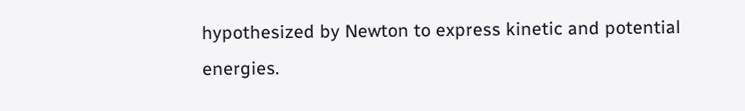hypothesized by Newton to express kinetic and potential energies.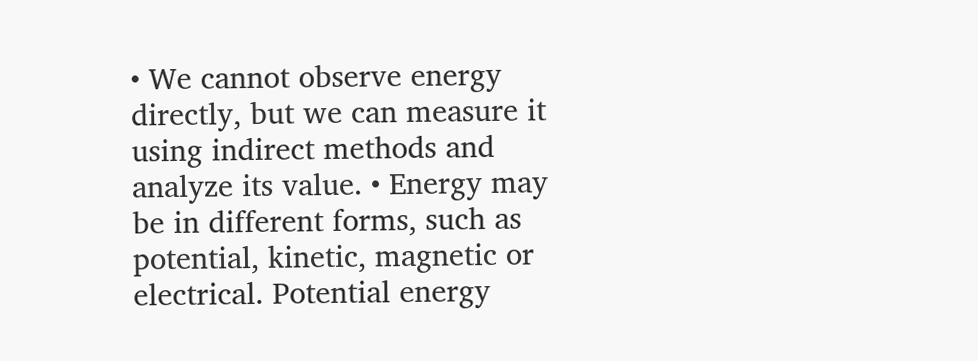• We cannot observe energy directly, but we can measure it using indirect methods and analyze its value. • Energy may be in different forms, such as potential, kinetic, magnetic or electrical. Potential energy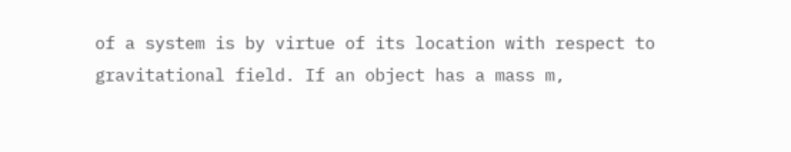of a system is by virtue of its location with respect to gravitational field. If an object has a mass m,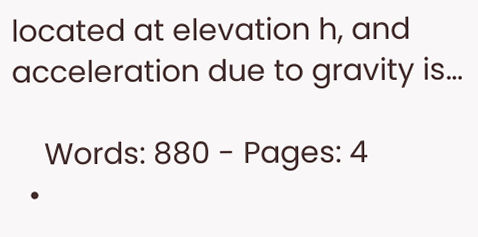located at elevation h, and acceleration due to gravity is…

    Words: 880 - Pages: 4
  •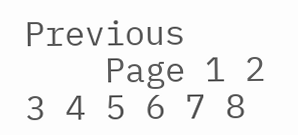Previous
    Page 1 2 3 4 5 6 7 8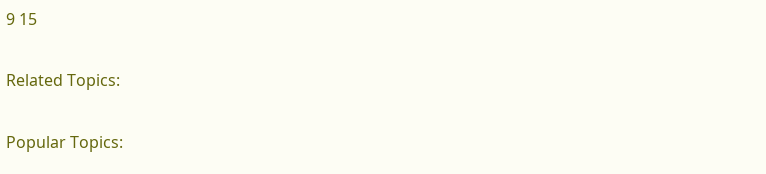9 15

Related Topics:

Popular Topics: